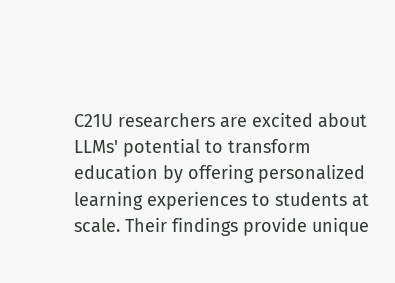C21U researchers are excited about LLMs' potential to transform education by offering personalized learning experiences to students at scale. Their findings provide unique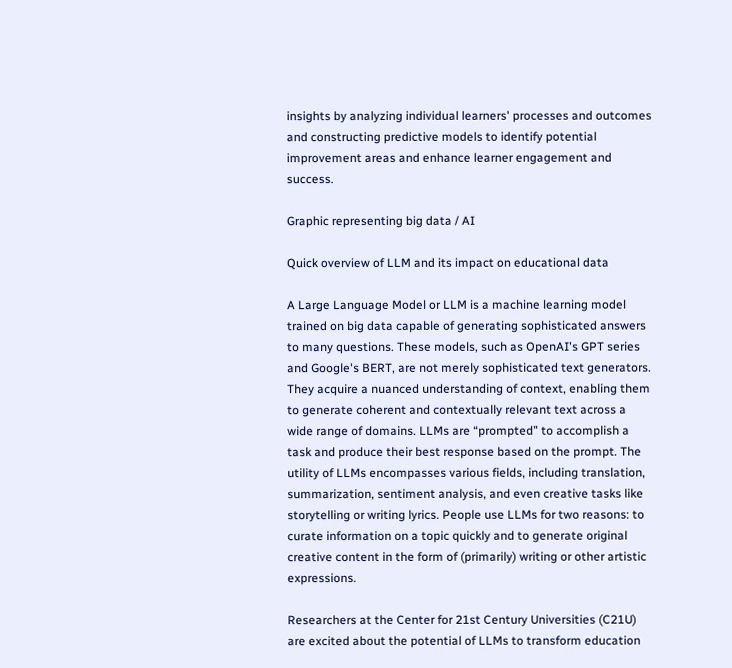insights by analyzing individual learners' processes and outcomes and constructing predictive models to identify potential improvement areas and enhance learner engagement and success.

Graphic representing big data / AI

Quick overview of LLM and its impact on educational data

A Large Language Model or LLM is a machine learning model trained on big data capable of generating sophisticated answers to many questions. These models, such as OpenAI's GPT series and Google's BERT, are not merely sophisticated text generators. They acquire a nuanced understanding of context, enabling them to generate coherent and contextually relevant text across a wide range of domains. LLMs are “prompted” to accomplish a task and produce their best response based on the prompt. The utility of LLMs encompasses various fields, including translation, summarization, sentiment analysis, and even creative tasks like storytelling or writing lyrics. People use LLMs for two reasons: to curate information on a topic quickly and to generate original creative content in the form of (primarily) writing or other artistic expressions.

Researchers at the Center for 21st Century Universities (C21U) are excited about the potential of LLMs to transform education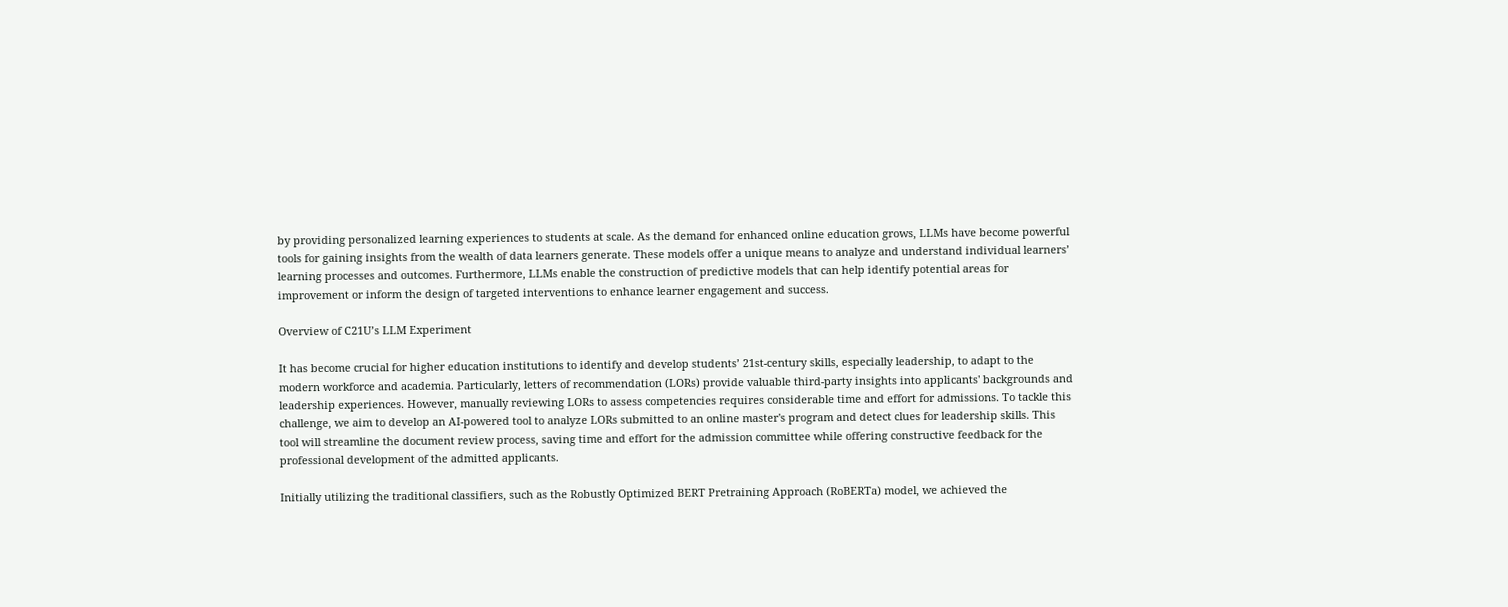by providing personalized learning experiences to students at scale. As the demand for enhanced online education grows, LLMs have become powerful tools for gaining insights from the wealth of data learners generate. These models offer a unique means to analyze and understand individual learners’ learning processes and outcomes. Furthermore, LLMs enable the construction of predictive models that can help identify potential areas for improvement or inform the design of targeted interventions to enhance learner engagement and success.

Overview of C21U’s LLM Experiment

It has become crucial for higher education institutions to identify and develop students’ 21st-century skills, especially leadership, to adapt to the modern workforce and academia. Particularly, letters of recommendation (LORs) provide valuable third-party insights into applicants' backgrounds and leadership experiences. However, manually reviewing LORs to assess competencies requires considerable time and effort for admissions. To tackle this challenge, we aim to develop an AI-powered tool to analyze LORs submitted to an online master's program and detect clues for leadership skills. This tool will streamline the document review process, saving time and effort for the admission committee while offering constructive feedback for the professional development of the admitted applicants.

Initially utilizing the traditional classifiers, such as the Robustly Optimized BERT Pretraining Approach (RoBERTa) model, we achieved the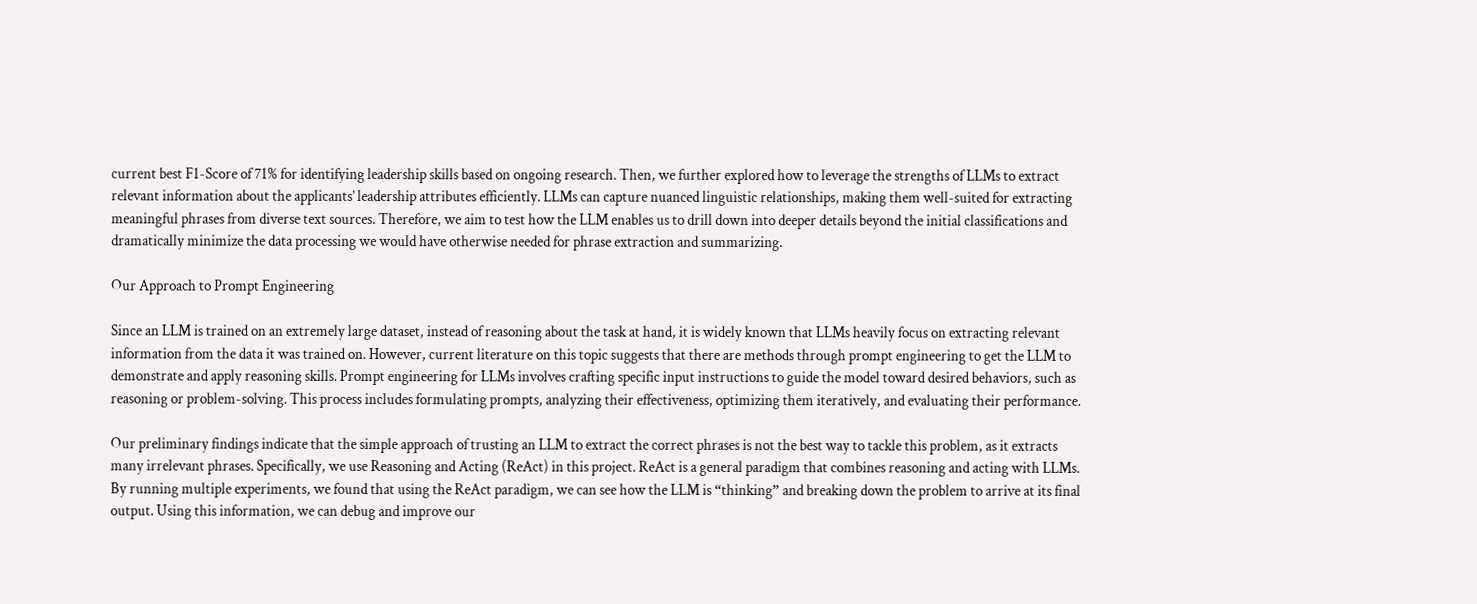current best F1-Score of 71% for identifying leadership skills based on ongoing research. Then, we further explored how to leverage the strengths of LLMs to extract relevant information about the applicants’ leadership attributes efficiently. LLMs can capture nuanced linguistic relationships, making them well-suited for extracting meaningful phrases from diverse text sources. Therefore, we aim to test how the LLM enables us to drill down into deeper details beyond the initial classifications and dramatically minimize the data processing we would have otherwise needed for phrase extraction and summarizing.

Our Approach to Prompt Engineering

Since an LLM is trained on an extremely large dataset, instead of reasoning about the task at hand, it is widely known that LLMs heavily focus on extracting relevant information from the data it was trained on. However, current literature on this topic suggests that there are methods through prompt engineering to get the LLM to demonstrate and apply reasoning skills. Prompt engineering for LLMs involves crafting specific input instructions to guide the model toward desired behaviors, such as reasoning or problem-solving. This process includes formulating prompts, analyzing their effectiveness, optimizing them iteratively, and evaluating their performance.

Our preliminary findings indicate that the simple approach of trusting an LLM to extract the correct phrases is not the best way to tackle this problem, as it extracts many irrelevant phrases. Specifically, we use Reasoning and Acting (ReAct) in this project. ReAct is a general paradigm that combines reasoning and acting with LLMs. By running multiple experiments, we found that using the ReAct paradigm, we can see how the LLM is “thinking” and breaking down the problem to arrive at its final output. Using this information, we can debug and improve our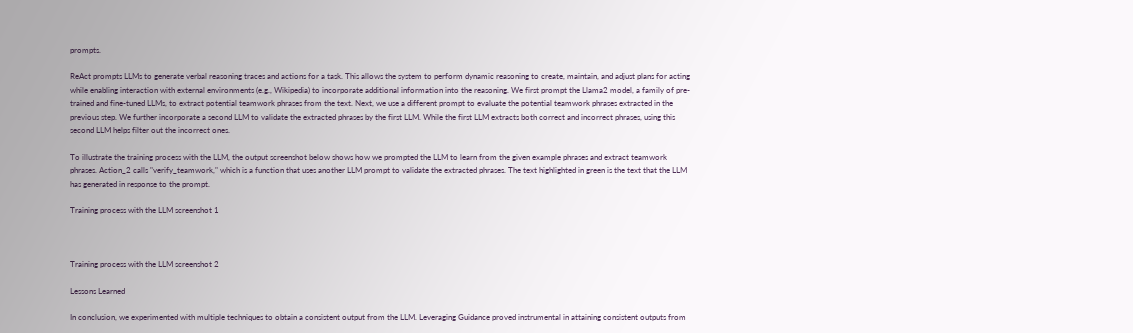prompts.

ReAct prompts LLMs to generate verbal reasoning traces and actions for a task. This allows the system to perform dynamic reasoning to create, maintain, and adjust plans for acting while enabling interaction with external environments (e.g., Wikipedia) to incorporate additional information into the reasoning. We first prompt the Llama2 model, a family of pre-trained and fine-tuned LLMs, to extract potential teamwork phrases from the text. Next, we use a different prompt to evaluate the potential teamwork phrases extracted in the previous step. We further incorporate a second LLM to validate the extracted phrases by the first LLM. While the first LLM extracts both correct and incorrect phrases, using this second LLM helps filter out the incorrect ones.

To illustrate the training process with the LLM, the output screenshot below shows how we prompted the LLM to learn from the given example phrases and extract teamwork phrases. Action_2 calls "verify_teamwork," which is a function that uses another LLM prompt to validate the extracted phrases. The text highlighted in green is the text that the LLM has generated in response to the prompt.

Training process with the LLM screenshot 1



Training process with the LLM screenshot 2

Lessons Learned

In conclusion, we experimented with multiple techniques to obtain a consistent output from the LLM. Leveraging Guidance proved instrumental in attaining consistent outputs from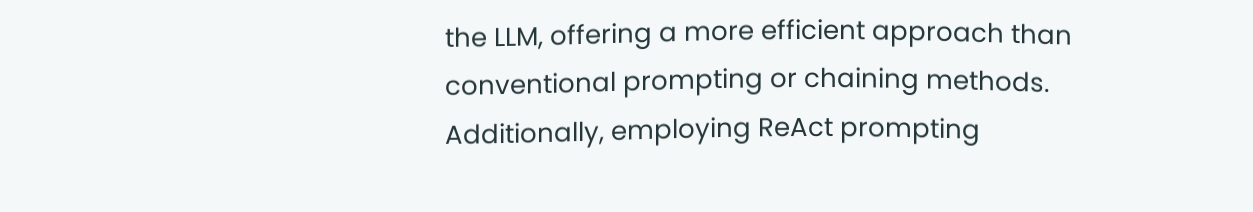the LLM, offering a more efficient approach than conventional prompting or chaining methods. Additionally, employing ReAct prompting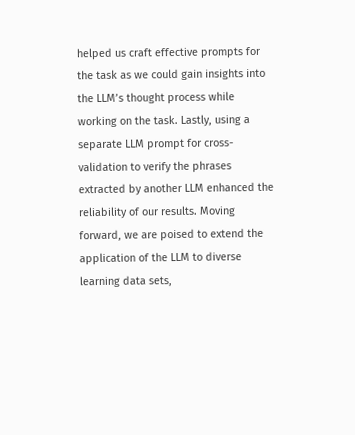helped us craft effective prompts for the task as we could gain insights into the LLM’s thought process while working on the task. Lastly, using a separate LLM prompt for cross-validation to verify the phrases extracted by another LLM enhanced the reliability of our results. Moving forward, we are poised to extend the application of the LLM to diverse learning data sets,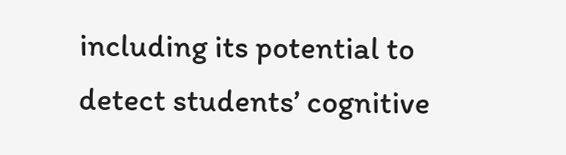including its potential to detect students’ cognitive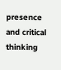presence and critical thinking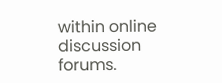within online discussion forums.